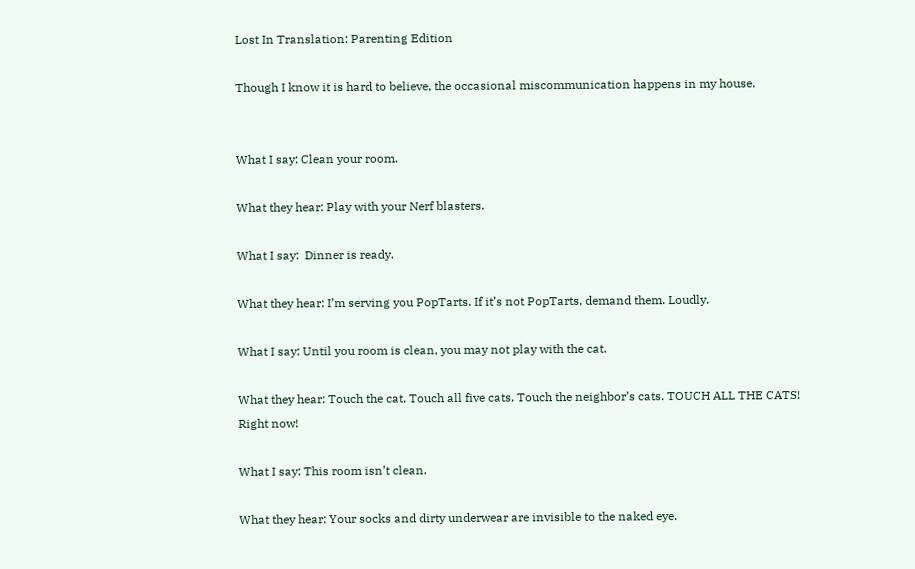Lost In Translation: Parenting Edition

Though I know it is hard to believe, the occasional miscommunication happens in my house.


What I say: Clean your room.

What they hear: Play with your Nerf blasters.

What I say:  Dinner is ready.

What they hear: I’m serving you PopTarts. If it’s not PopTarts, demand them. Loudly.

What I say: Until you room is clean, you may not play with the cat.

What they hear: Touch the cat. Touch all five cats. Touch the neighbor’s cats. TOUCH ALL THE CATS! Right now!

What I say: This room isn’t clean.

What they hear: Your socks and dirty underwear are invisible to the naked eye.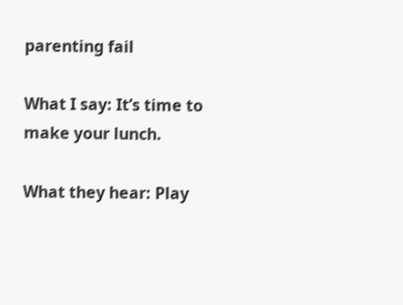parenting fail

What I say: It’s time to make your lunch.

What they hear: Play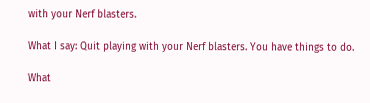with your Nerf blasters.

What I say: Quit playing with your Nerf blasters. You have things to do.

What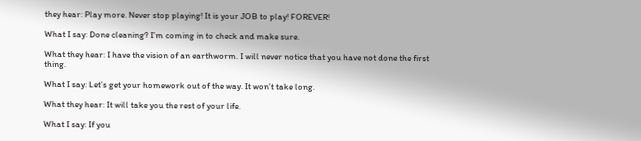they hear: Play more. Never stop playing! It is your JOB to play! FOREVER!

What I say: Done cleaning? I’m coming in to check and make sure.

What they hear: I have the vision of an earthworm. I will never notice that you have not done the first thing.

What I say: Let’s get your homework out of the way. It won’t take long.

What they hear: It will take you the rest of your life.

What I say: If you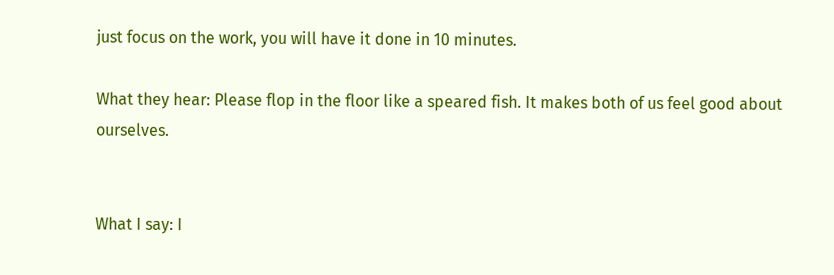just focus on the work, you will have it done in 10 minutes.

What they hear: Please flop in the floor like a speared fish. It makes both of us feel good about ourselves.


What I say: I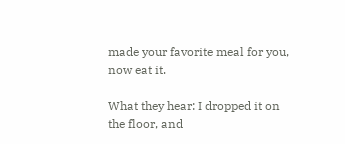made your favorite meal for you, now eat it.

What they hear: I dropped it on the floor, and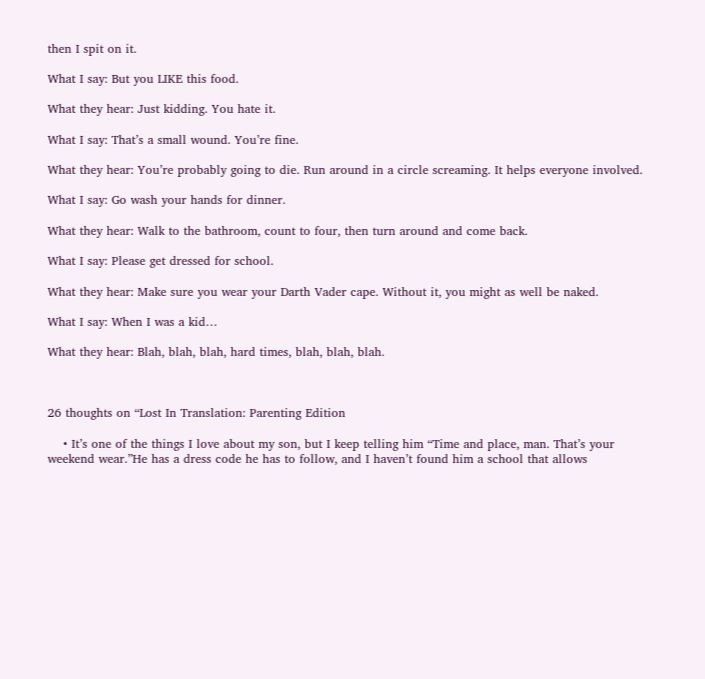then I spit on it.

What I say: But you LIKE this food.

What they hear: Just kidding. You hate it.

What I say: That’s a small wound. You’re fine.

What they hear: You’re probably going to die. Run around in a circle screaming. It helps everyone involved.

What I say: Go wash your hands for dinner.

What they hear: Walk to the bathroom, count to four, then turn around and come back.

What I say: Please get dressed for school.

What they hear: Make sure you wear your Darth Vader cape. Without it, you might as well be naked.

What I say: When I was a kid…

What they hear: Blah, blah, blah, hard times, blah, blah, blah.



26 thoughts on “Lost In Translation: Parenting Edition

    • It’s one of the things I love about my son, but I keep telling him “Time and place, man. That’s your weekend wear.”He has a dress code he has to follow, and I haven’t found him a school that allows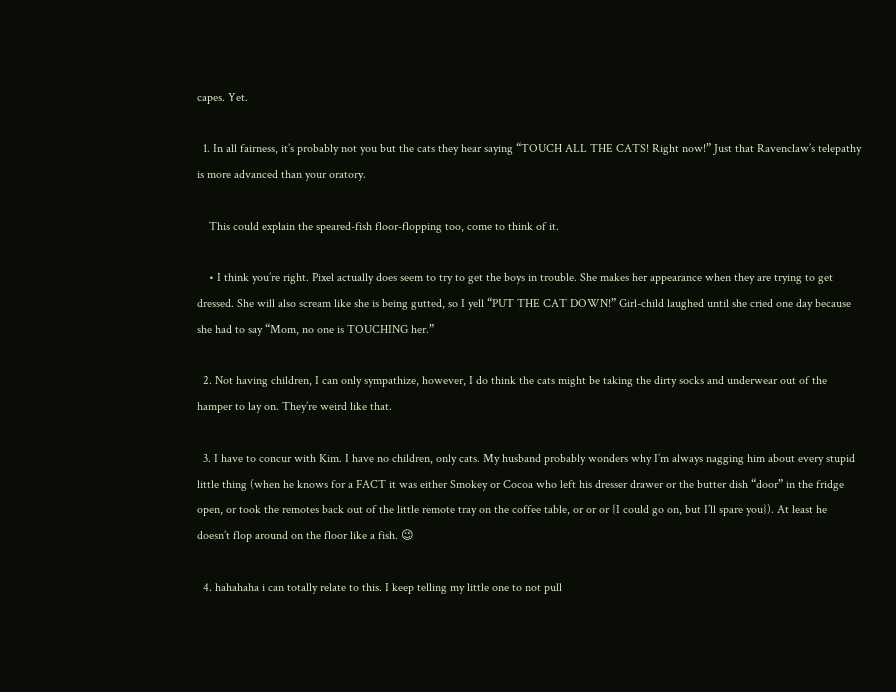capes. Yet.

  1. In all fairness, it’s probably not you but the cats they hear saying “TOUCH ALL THE CATS! Right now!” Just that Ravenclaw’s telepathy is more advanced than your oratory.

    This could explain the speared-fish floor-flopping too, come to think of it.

    • I think you’re right. Pixel actually does seem to try to get the boys in trouble. She makes her appearance when they are trying to get dressed. She will also scream like she is being gutted, so I yell “PUT THE CAT DOWN!” Girl-child laughed until she cried one day because she had to say “Mom, no one is TOUCHING her.”

  2. Not having children, I can only sympathize, however, I do think the cats might be taking the dirty socks and underwear out of the hamper to lay on. They’re weird like that.

  3. I have to concur with Kim. I have no children, only cats. My husband probably wonders why I’m always nagging him about every stupid little thing (when he knows for a FACT it was either Smokey or Cocoa who left his dresser drawer or the butter dish “door” in the fridge open, or took the remotes back out of the little remote tray on the coffee table, or or or {I could go on, but I’ll spare you}). At least he doesn’t flop around on the floor like a fish. 😉

  4. hahahaha i can totally relate to this. I keep telling my little one to not pull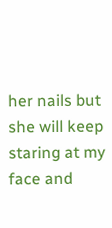her nails but she will keep staring at my face and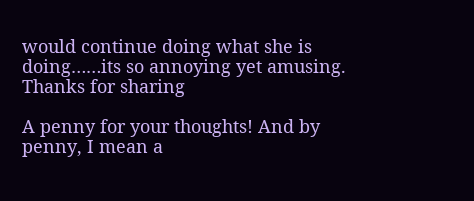would continue doing what she is doing……its so annoying yet amusing. Thanks for sharing

A penny for your thoughts! And by penny, I mean a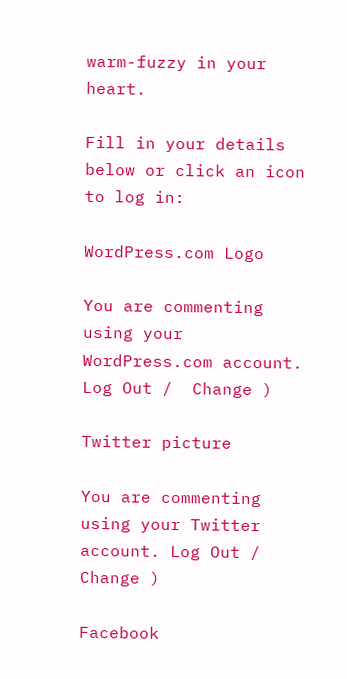warm-fuzzy in your heart.

Fill in your details below or click an icon to log in:

WordPress.com Logo

You are commenting using your WordPress.com account. Log Out /  Change )

Twitter picture

You are commenting using your Twitter account. Log Out /  Change )

Facebook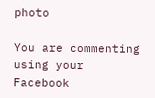photo

You are commenting using your Facebook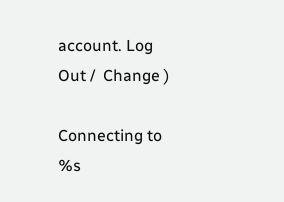account. Log Out /  Change )

Connecting to %s